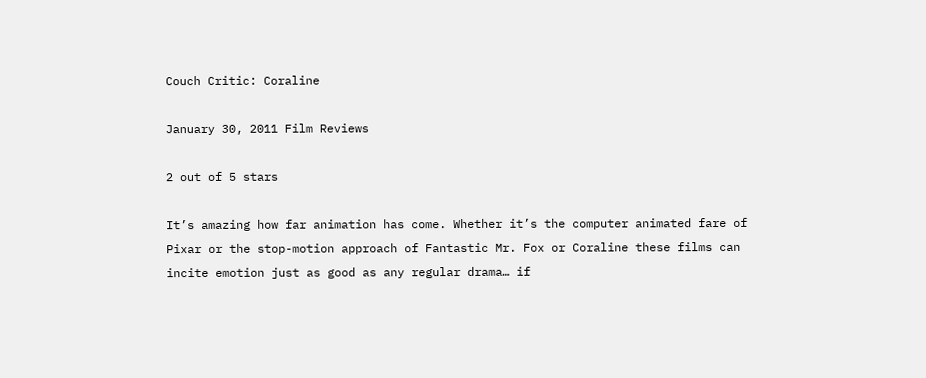Couch Critic: Coraline

January 30, 2011 Film Reviews

2 out of 5 stars

It’s amazing how far animation has come. Whether it’s the computer animated fare of Pixar or the stop-motion approach of Fantastic Mr. Fox or Coraline these films can incite emotion just as good as any regular drama… if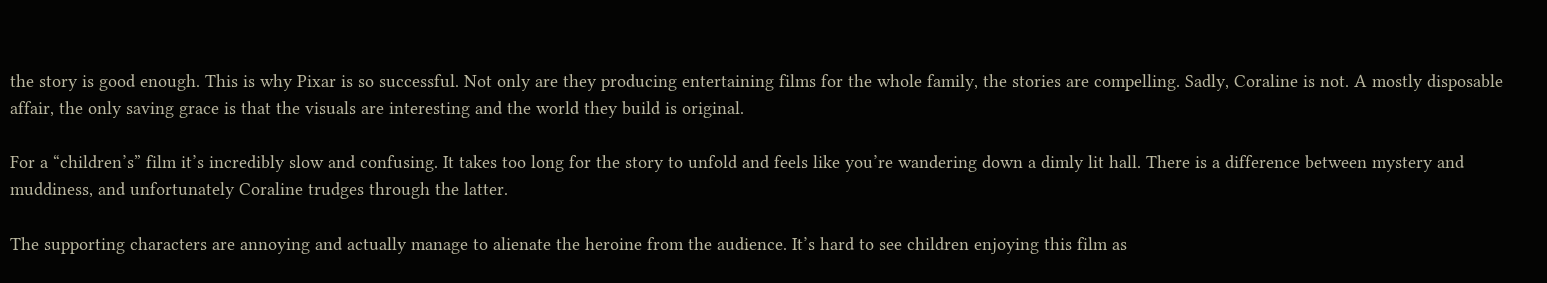the story is good enough. This is why Pixar is so successful. Not only are they producing entertaining films for the whole family, the stories are compelling. Sadly, Coraline is not. A mostly disposable affair, the only saving grace is that the visuals are interesting and the world they build is original.

For a “children’s” film it’s incredibly slow and confusing. It takes too long for the story to unfold and feels like you’re wandering down a dimly lit hall. There is a difference between mystery and muddiness, and unfortunately Coraline trudges through the latter.

The supporting characters are annoying and actually manage to alienate the heroine from the audience. It’s hard to see children enjoying this film as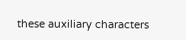these auxiliary characters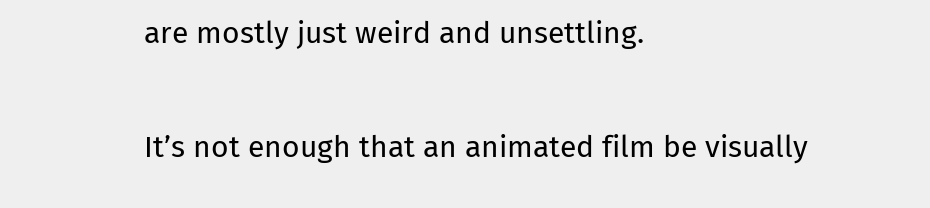are mostly just weird and unsettling.

It’s not enough that an animated film be visually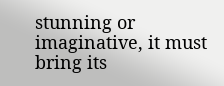stunning or imaginative, it must bring its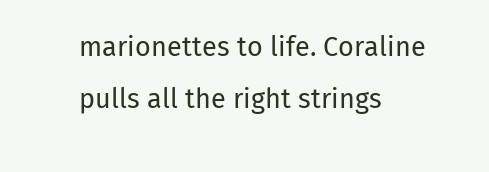marionettes to life. Coraline pulls all the right strings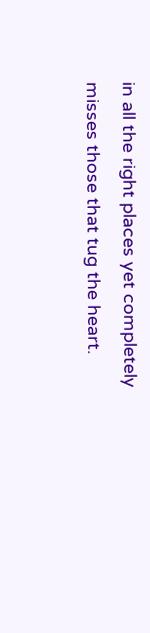in all the right places yet completely misses those that tug the heart.